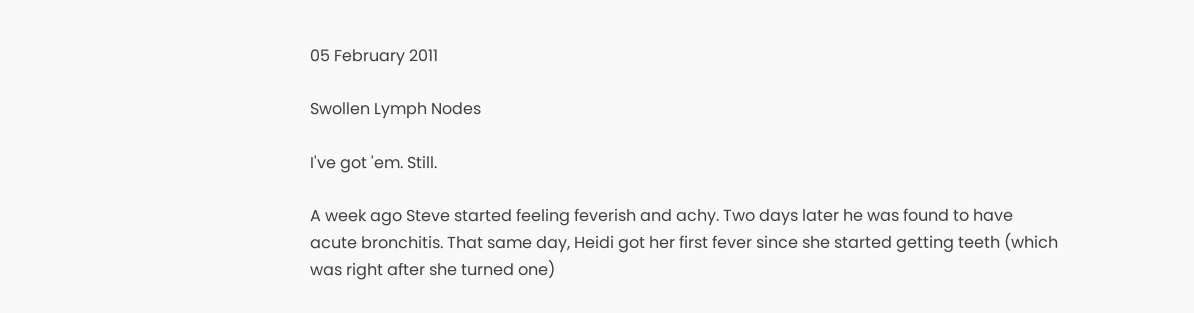05 February 2011

Swollen Lymph Nodes

I've got 'em. Still.

A week ago Steve started feeling feverish and achy. Two days later he was found to have acute bronchitis. That same day, Heidi got her first fever since she started getting teeth (which was right after she turned one)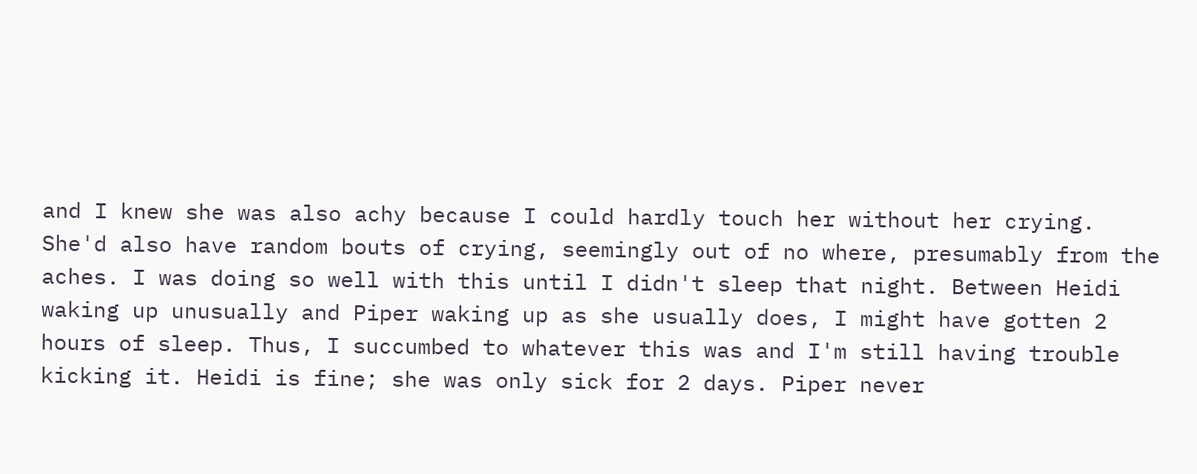and I knew she was also achy because I could hardly touch her without her crying. She'd also have random bouts of crying, seemingly out of no where, presumably from the aches. I was doing so well with this until I didn't sleep that night. Between Heidi waking up unusually and Piper waking up as she usually does, I might have gotten 2 hours of sleep. Thus, I succumbed to whatever this was and I'm still having trouble kicking it. Heidi is fine; she was only sick for 2 days. Piper never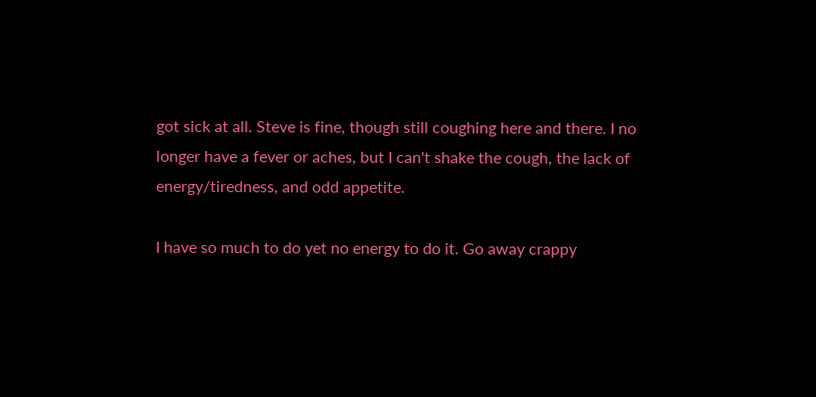got sick at all. Steve is fine, though still coughing here and there. I no longer have a fever or aches, but I can't shake the cough, the lack of energy/tiredness, and odd appetite.

I have so much to do yet no energy to do it. Go away crappy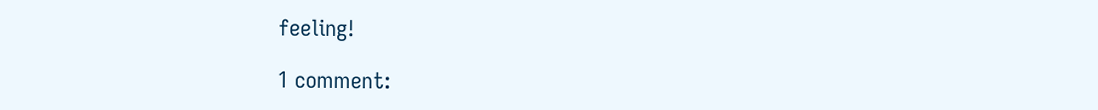feeling!

1 comment: